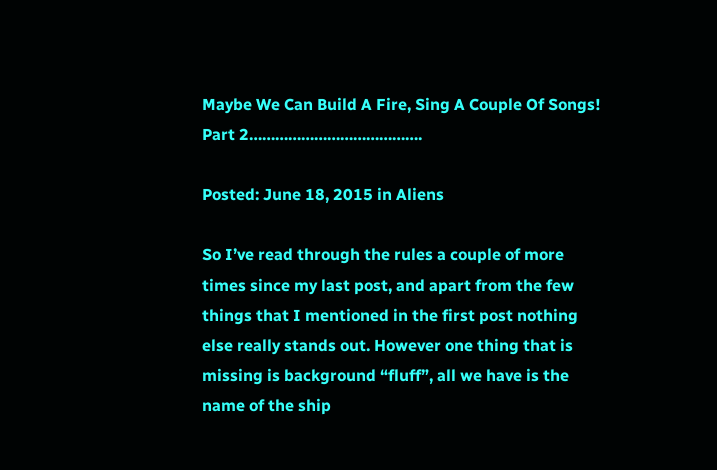Maybe We Can Build A Fire, Sing A Couple Of Songs! Part 2………………………………….

Posted: June 18, 2015 in Aliens

So I’ve read through the rules a couple of more times since my last post, and apart from the few things that I mentioned in the first post nothing else really stands out. However one thing that is missing is background “fluff”, all we have is the name of the ship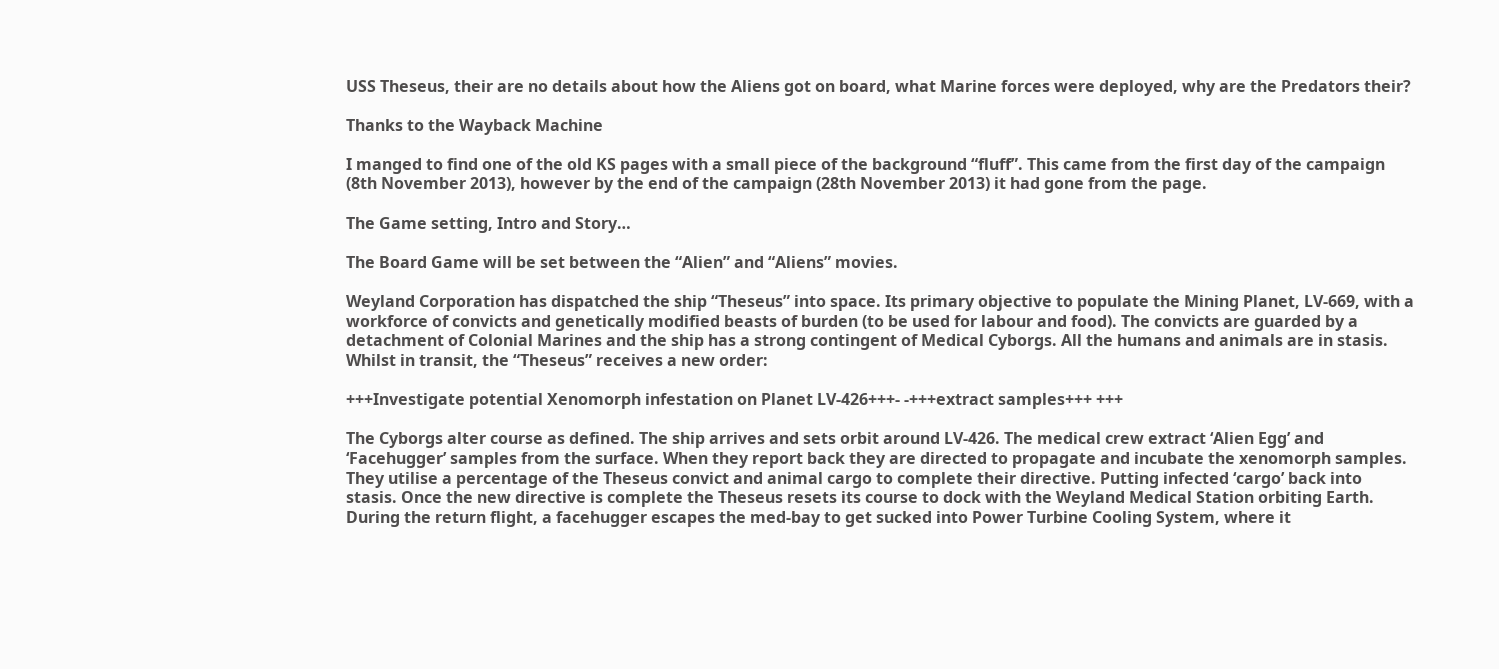USS Theseus, their are no details about how the Aliens got on board, what Marine forces were deployed, why are the Predators their?

Thanks to the Wayback Machine

I manged to find one of the old KS pages with a small piece of the background “fluff”. This came from the first day of the campaign (8th November 2013), however by the end of the campaign (28th November 2013) it had gone from the page.

The Game setting, Intro and Story…

The Board Game will be set between the “Alien” and “Aliens” movies.

Weyland Corporation has dispatched the ship “Theseus” into space. Its primary objective to populate the Mining Planet, LV-669, with a workforce of convicts and genetically modified beasts of burden (to be used for labour and food). The convicts are guarded by a detachment of Colonial Marines and the ship has a strong contingent of Medical Cyborgs. All the humans and animals are in stasis. Whilst in transit, the “Theseus” receives a new order:

+++Investigate potential Xenomorph infestation on Planet LV-426+++- -+++extract samples+++ +++

The Cyborgs alter course as defined. The ship arrives and sets orbit around LV-426. The medical crew extract ‘Alien Egg’ and ‘Facehugger’ samples from the surface. When they report back they are directed to propagate and incubate the xenomorph samples. They utilise a percentage of the Theseus convict and animal cargo to complete their directive. Putting infected ‘cargo’ back into stasis. Once the new directive is complete the Theseus resets its course to dock with the Weyland Medical Station orbiting Earth. During the return flight, a facehugger escapes the med-bay to get sucked into Power Turbine Cooling System, where it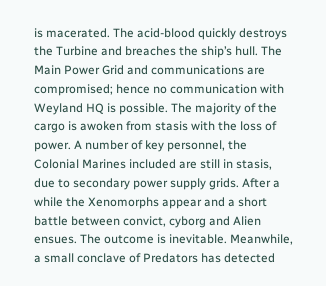is macerated. The acid-blood quickly destroys the Turbine and breaches the ship’s hull. The Main Power Grid and communications are compromised; hence no communication with Weyland HQ is possible. The majority of the cargo is awoken from stasis with the loss of power. A number of key personnel, the Colonial Marines included are still in stasis, due to secondary power supply grids. After a while the Xenomorphs appear and a short battle between convict, cyborg and Alien ensues. The outcome is inevitable. Meanwhile, a small conclave of Predators has detected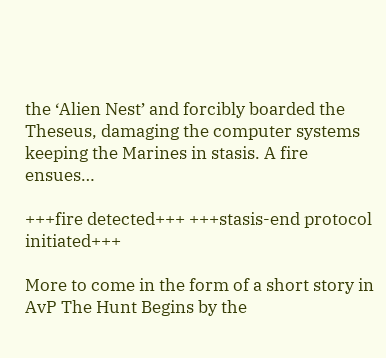the ‘Alien Nest’ and forcibly boarded the Theseus, damaging the computer systems keeping the Marines in stasis. A fire ensues…

+++fire detected+++ +++stasis-end protocol initiated+++

More to come in the form of a short story in AvP The Hunt Begins by the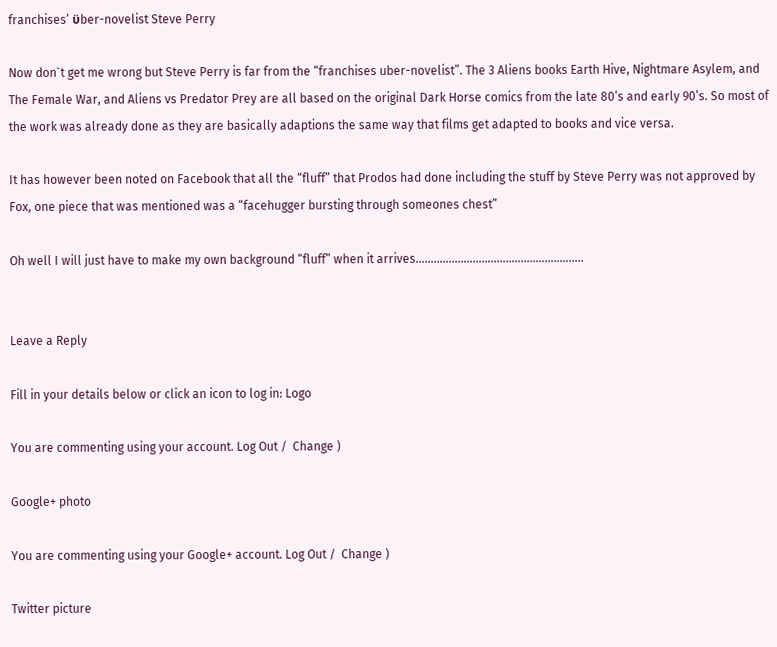franchises’ ϋber-novelist Steve Perry

Now don`t get me wrong but Steve Perry is far from the “franchises uber-novelist”. The 3 Aliens books Earth Hive, Nightmare Asylem, and The Female War, and Aliens vs Predator Prey are all based on the original Dark Horse comics from the late 80’s and early 90’s. So most of the work was already done as they are basically adaptions the same way that films get adapted to books and vice versa.

It has however been noted on Facebook that all the “fluff” that Prodos had done including the stuff by Steve Perry was not approved by Fox, one piece that was mentioned was a “facehugger bursting through someones chest”

Oh well I will just have to make my own background “fluff” when it arrives………………………………………………..


Leave a Reply

Fill in your details below or click an icon to log in: Logo

You are commenting using your account. Log Out /  Change )

Google+ photo

You are commenting using your Google+ account. Log Out /  Change )

Twitter picture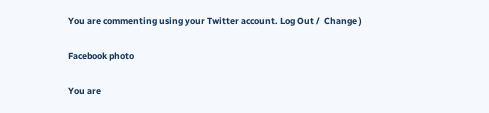You are commenting using your Twitter account. Log Out /  Change )

Facebook photo

You are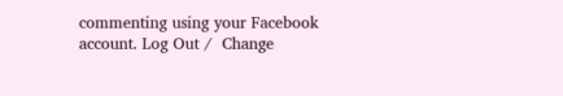commenting using your Facebook account. Log Out /  Change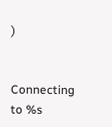)


Connecting to %s